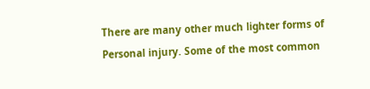There are many other much lighter forms of Personal injury. Some of the most common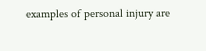examples of personal injury are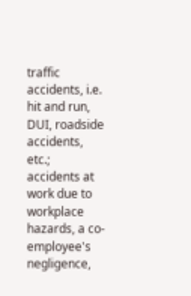traffic accidents, i.e. hit and run, DUI, roadside accidents, etc.; accidents at work due to workplace hazards, a co-employee's negligence,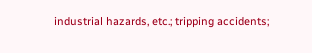industrial hazards, etc.; tripping accidents;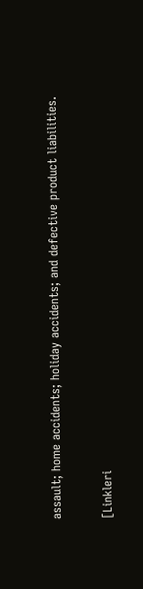assault; home accidents; holiday accidents; and defective product liabilities.

[Linkleri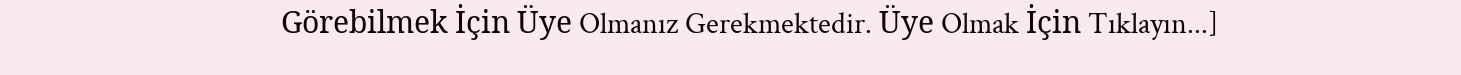Görebilmek İçin Üye Olmanız Gerekmektedir. Üye Olmak İçin Tıklayın...]